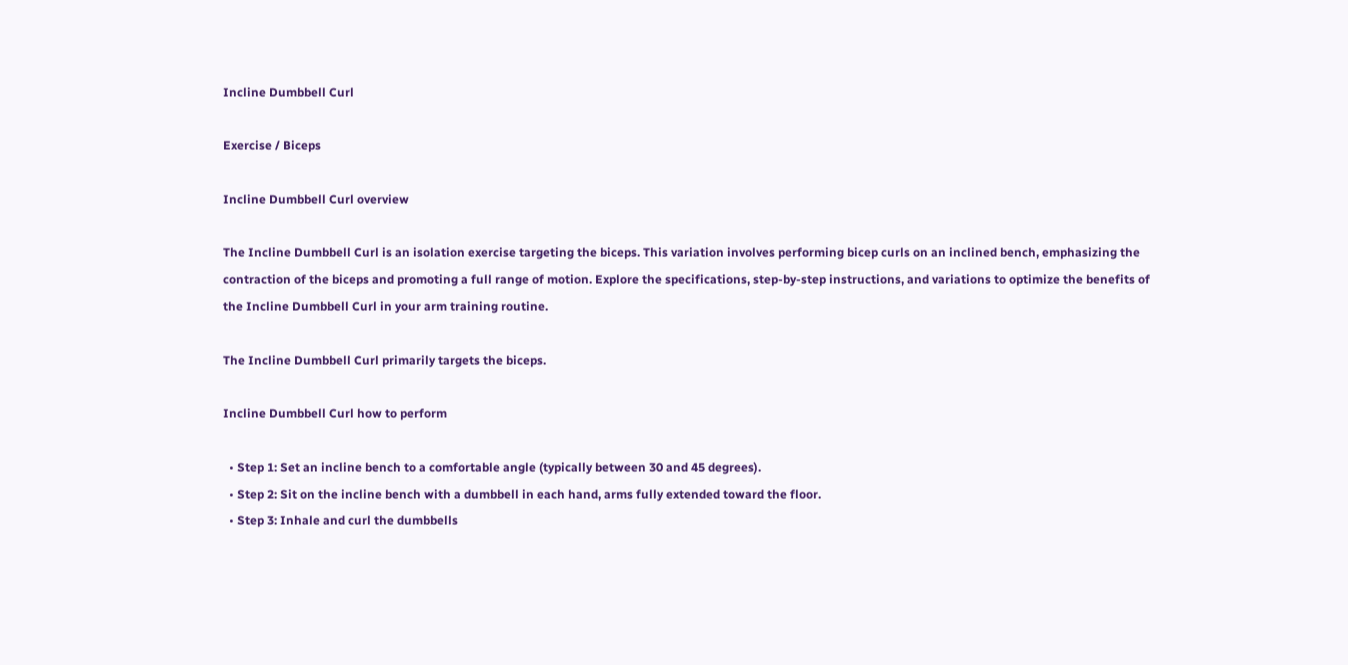Incline Dumbbell Curl

Exercise / Biceps

Incline Dumbbell Curl overview

The Incline Dumbbell Curl is an isolation exercise targeting the biceps. This variation involves performing bicep curls on an inclined bench, emphasizing the contraction of the biceps and promoting a full range of motion. Explore the specifications, step-by-step instructions, and variations to optimize the benefits of the Incline Dumbbell Curl in your arm training routine.

The Incline Dumbbell Curl primarily targets the biceps.

Incline Dumbbell Curl how to perform

  • Step 1: Set an incline bench to a comfortable angle (typically between 30 and 45 degrees).
  • Step 2: Sit on the incline bench with a dumbbell in each hand, arms fully extended toward the floor.
  • Step 3: Inhale and curl the dumbbells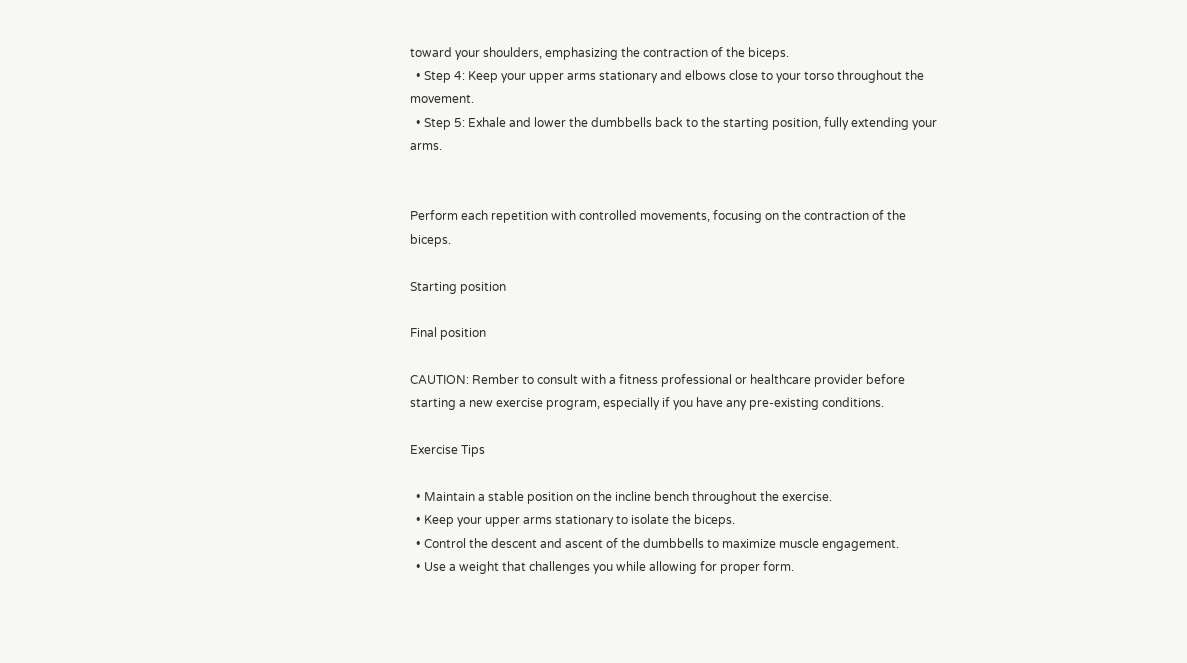toward your shoulders, emphasizing the contraction of the biceps.
  • Step 4: Keep your upper arms stationary and elbows close to your torso throughout the movement.
  • Step 5: Exhale and lower the dumbbells back to the starting position, fully extending your arms.


Perform each repetition with controlled movements, focusing on the contraction of the biceps.

Starting position

Final position

CAUTION: Rember to consult with a fitness professional or healthcare provider before starting a new exercise program, especially if you have any pre-existing conditions.

Exercise Tips

  • Maintain a stable position on the incline bench throughout the exercise.
  • Keep your upper arms stationary to isolate the biceps.
  • Control the descent and ascent of the dumbbells to maximize muscle engagement.
  • Use a weight that challenges you while allowing for proper form.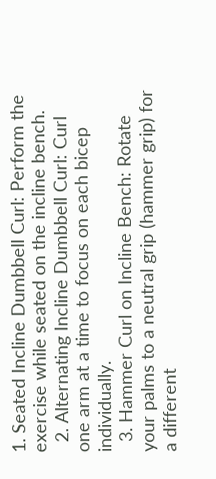1. Seated Incline Dumbbell Curl: Perform the exercise while seated on the incline bench.
  2. Alternating Incline Dumbbell Curl: Curl one arm at a time to focus on each bicep individually.
  3. Hammer Curl on Incline Bench: Rotate your palms to a neutral grip (hammer grip) for a different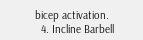bicep activation.
  4. Incline Barbell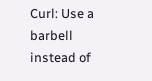Curl: Use a barbell instead of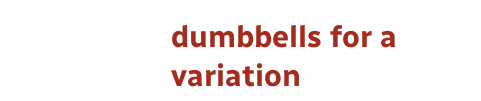dumbbells for a variation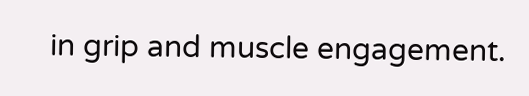in grip and muscle engagement.